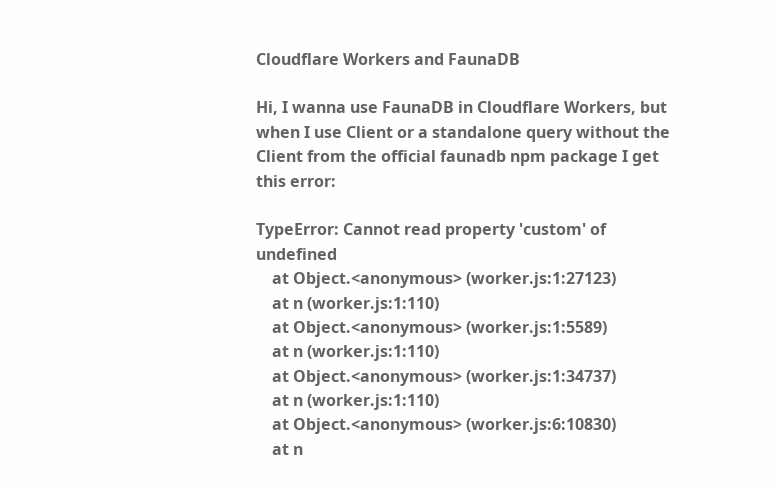Cloudflare Workers and FaunaDB

Hi, I wanna use FaunaDB in Cloudflare Workers, but when I use Client or a standalone query without the Client from the official faunadb npm package I get this error:

TypeError: Cannot read property 'custom' of undefined
    at Object.<anonymous> (worker.js:1:27123)
    at n (worker.js:1:110)
    at Object.<anonymous> (worker.js:1:5589)
    at n (worker.js:1:110)
    at Object.<anonymous> (worker.js:1:34737)
    at n (worker.js:1:110)
    at Object.<anonymous> (worker.js:6:10830)
    at n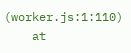(worker.js:1:110)
    at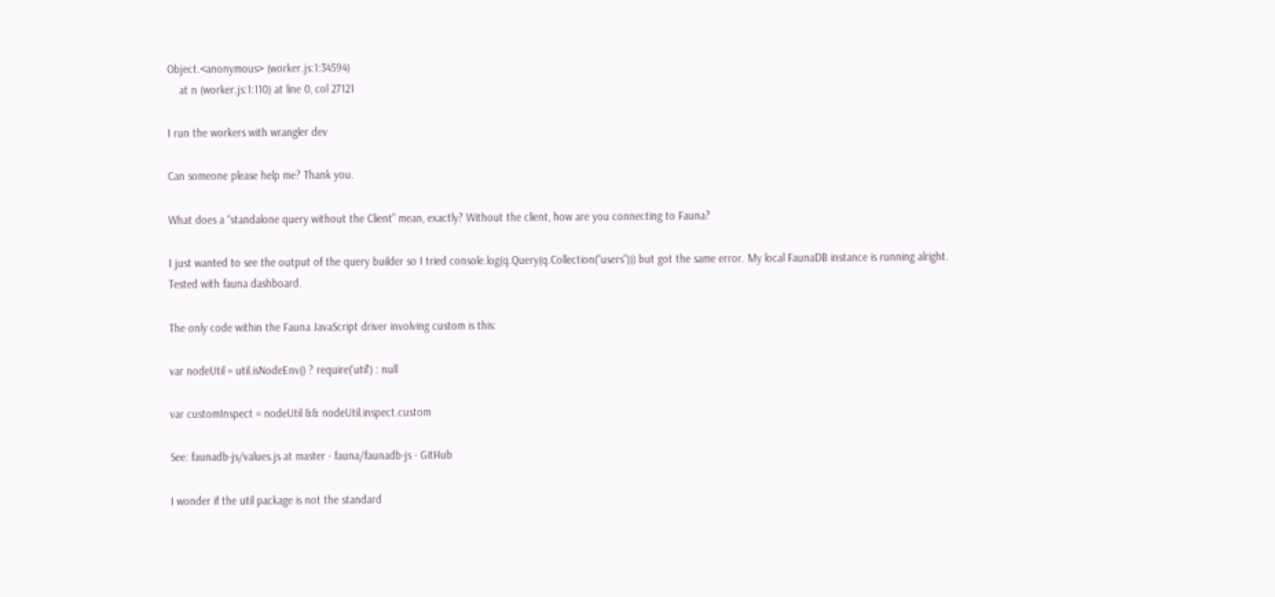Object.<anonymous> (worker.js:1:34594)
    at n (worker.js:1:110) at line 0, col 27121

I run the workers with wrangler dev

Can someone please help me? Thank you.

What does a “standalone query without the Client” mean, exactly? Without the client, how are you connecting to Fauna?

I just wanted to see the output of the query builder so I tried console.log(q.Query(q.Collection("users"))) but got the same error. My local FaunaDB instance is running alright. Tested with fauna dashboard.

The only code within the Fauna JavaScript driver involving custom is this:

var nodeUtil = util.isNodeEnv() ? require('util') : null

var customInspect = nodeUtil && nodeUtil.inspect.custom

See: faunadb-js/values.js at master · fauna/faunadb-js · GitHub

I wonder if the util package is not the standard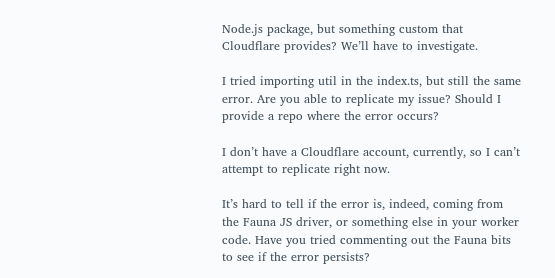Node.js package, but something custom that Cloudflare provides? We’ll have to investigate.

I tried importing util in the index.ts, but still the same error. Are you able to replicate my issue? Should I provide a repo where the error occurs?

I don’t have a Cloudflare account, currently, so I can’t attempt to replicate right now.

It’s hard to tell if the error is, indeed, coming from the Fauna JS driver, or something else in your worker code. Have you tried commenting out the Fauna bits to see if the error persists?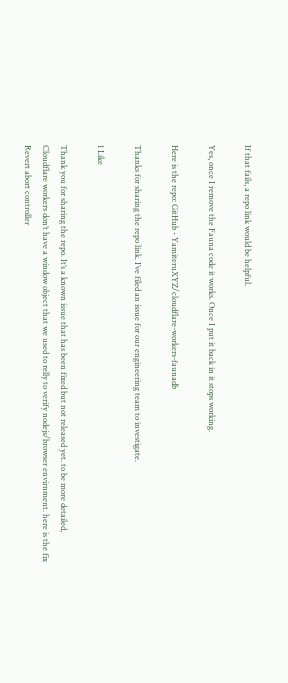If that fails, a repo link would be helpful.

Yes, once I remove the Fauna code it works. Once I put it back in it stops working.

Here is the repo: GitHub - YamiteruXYZ/cloudflare-workers-faunadb

Thanks for sharing the repo link. I’ve filed an issue for our engineering team to investigate.

1 Like

Thank you for sharing the repo. It’s a known issue that has been fixed but not released yet. to be more detailed, Cloudflare workers don’t have a window object that we used to relly to verify nodejs/browser envirnment. here is the fix Revert abort controller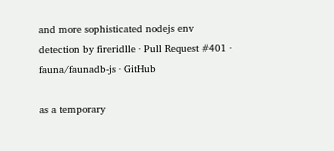and more sophisticated nodejs env detection by fireridlle · Pull Request #401 · fauna/faunadb-js · GitHub

as a temporary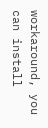workaround, you can install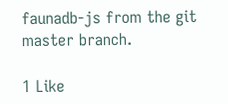faunadb-js from the git master branch.

1 Like